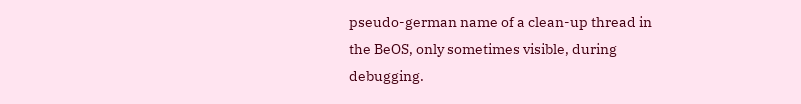pseudo-german name of a clean-up thread in the BeOS, only sometimes visible, during debugging.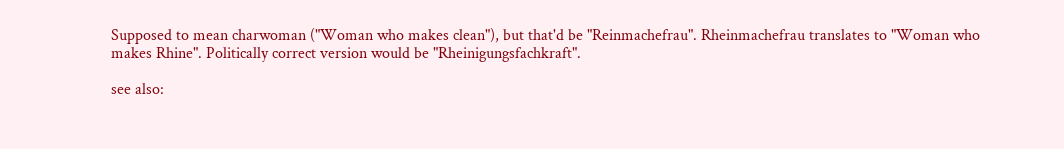Supposed to mean charwoman ("Woman who makes clean"), but that'd be "Reinmachefrau". Rheinmachefrau translates to "Woman who makes Rhine". Politically correct version would be "Rheinigungsfachkraft".

see also: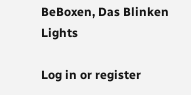BeBoxen, Das Blinken Lights

Log in or register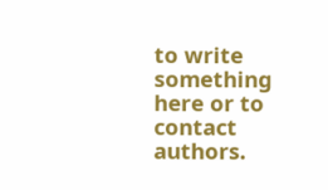to write something here or to contact authors.